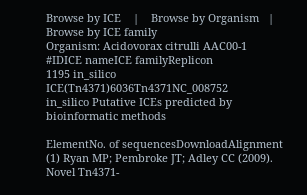Browse by ICE    |    Browse by Organism   |    Browse by ICE family
Organism: Acidovorax citrulli AAC00-1
#IDICE nameICE familyReplicon
1195 in_silico ICE(Tn4371)6036Tn4371NC_008752
in_silico Putative ICEs predicted by bioinformatic methods

ElementNo. of sequencesDownloadAlignment
(1) Ryan MP; Pembroke JT; Adley CC (2009). Novel Tn4371-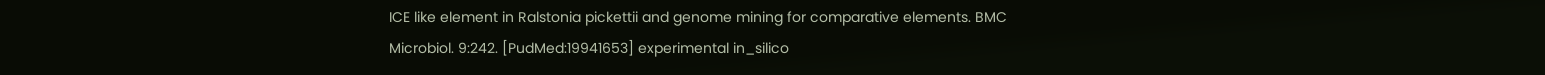ICE like element in Ralstonia pickettii and genome mining for comparative elements. BMC Microbiol. 9:242. [PudMed:19941653] experimental in_silico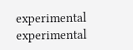experimental experimental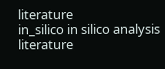literature
in_silico in silico analysis literature